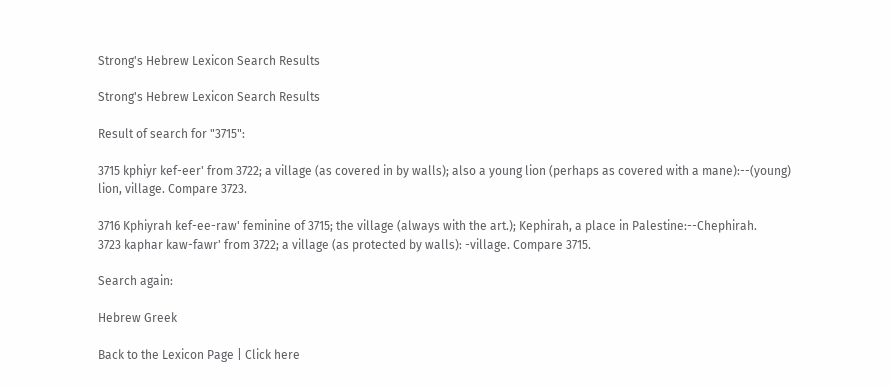Strong's Hebrew Lexicon Search Results

Strong's Hebrew Lexicon Search Results

Result of search for "3715":

3715 kphiyr kef-eer' from 3722; a village (as covered in by walls); also a young lion (perhaps as covered with a mane):--(young) lion, village. Compare 3723.

3716 Kphiyrah kef-ee-raw' feminine of 3715; the village (always with the art.); Kephirah, a place in Palestine:--Chephirah.
3723 kaphar kaw-fawr' from 3722; a village (as protected by walls): -village. Compare 3715.

Search again:

Hebrew Greek

Back to the Lexicon Page | Click here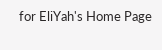for EliYah's Home Page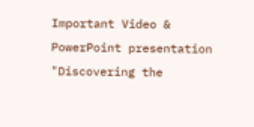Important Video & PowerPoint presentation
"Discovering the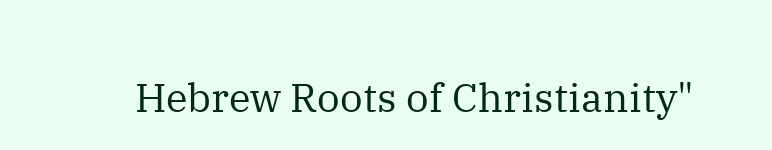Hebrew Roots of Christianity"